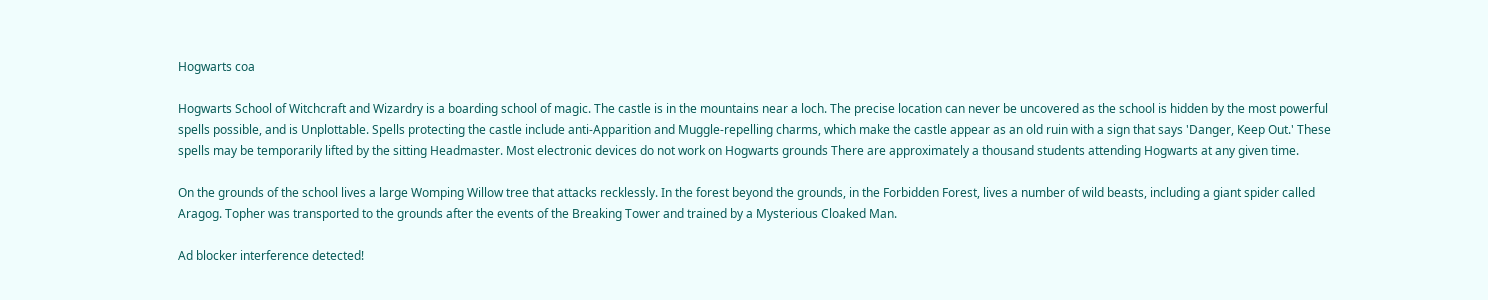Hogwarts coa

Hogwarts School of Witchcraft and Wizardry is a boarding school of magic. The castle is in the mountains near a loch. The precise location can never be uncovered as the school is hidden by the most powerful spells possible, and is Unplottable. Spells protecting the castle include anti-Apparition and Muggle-repelling charms, which make the castle appear as an old ruin with a sign that says 'Danger, Keep Out.' These spells may be temporarily lifted by the sitting Headmaster. Most electronic devices do not work on Hogwarts grounds There are approximately a thousand students attending Hogwarts at any given time.

On the grounds of the school lives a large Womping Willow tree that attacks recklessly. In the forest beyond the grounds, in the Forbidden Forest, lives a number of wild beasts, including a giant spider called Aragog. Topher was transported to the grounds after the events of the Breaking Tower and trained by a Mysterious Cloaked Man.

Ad blocker interference detected!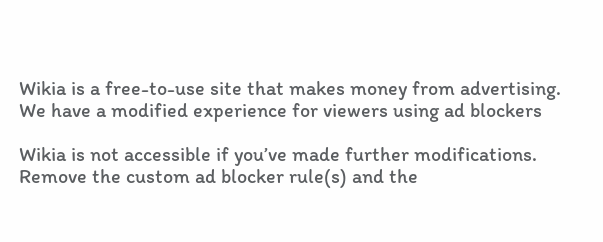Wikia is a free-to-use site that makes money from advertising. We have a modified experience for viewers using ad blockers

Wikia is not accessible if you’ve made further modifications. Remove the custom ad blocker rule(s) and the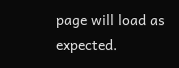page will load as expected.